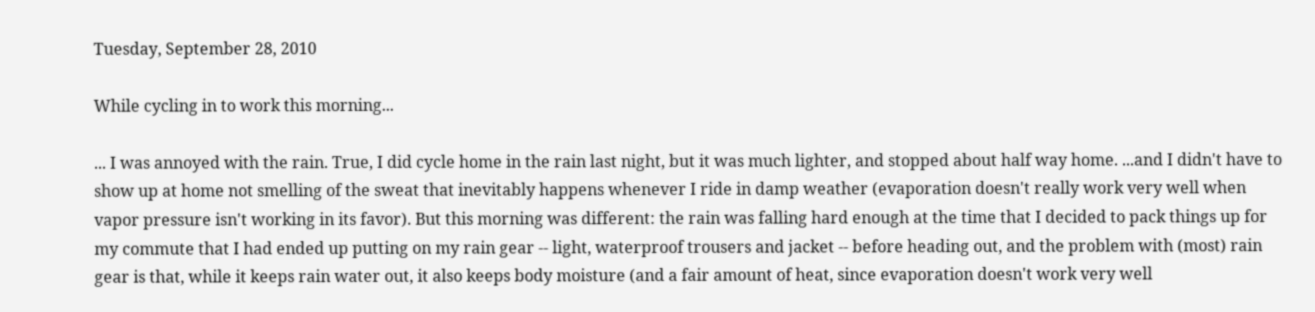Tuesday, September 28, 2010

While cycling in to work this morning...

... I was annoyed with the rain. True, I did cycle home in the rain last night, but it was much lighter, and stopped about half way home. ...and I didn't have to show up at home not smelling of the sweat that inevitably happens whenever I ride in damp weather (evaporation doesn't really work very well when vapor pressure isn't working in its favor). But this morning was different: the rain was falling hard enough at the time that I decided to pack things up for my commute that I had ended up putting on my rain gear -- light, waterproof trousers and jacket -- before heading out, and the problem with (most) rain gear is that, while it keeps rain water out, it also keeps body moisture (and a fair amount of heat, since evaporation doesn't work very well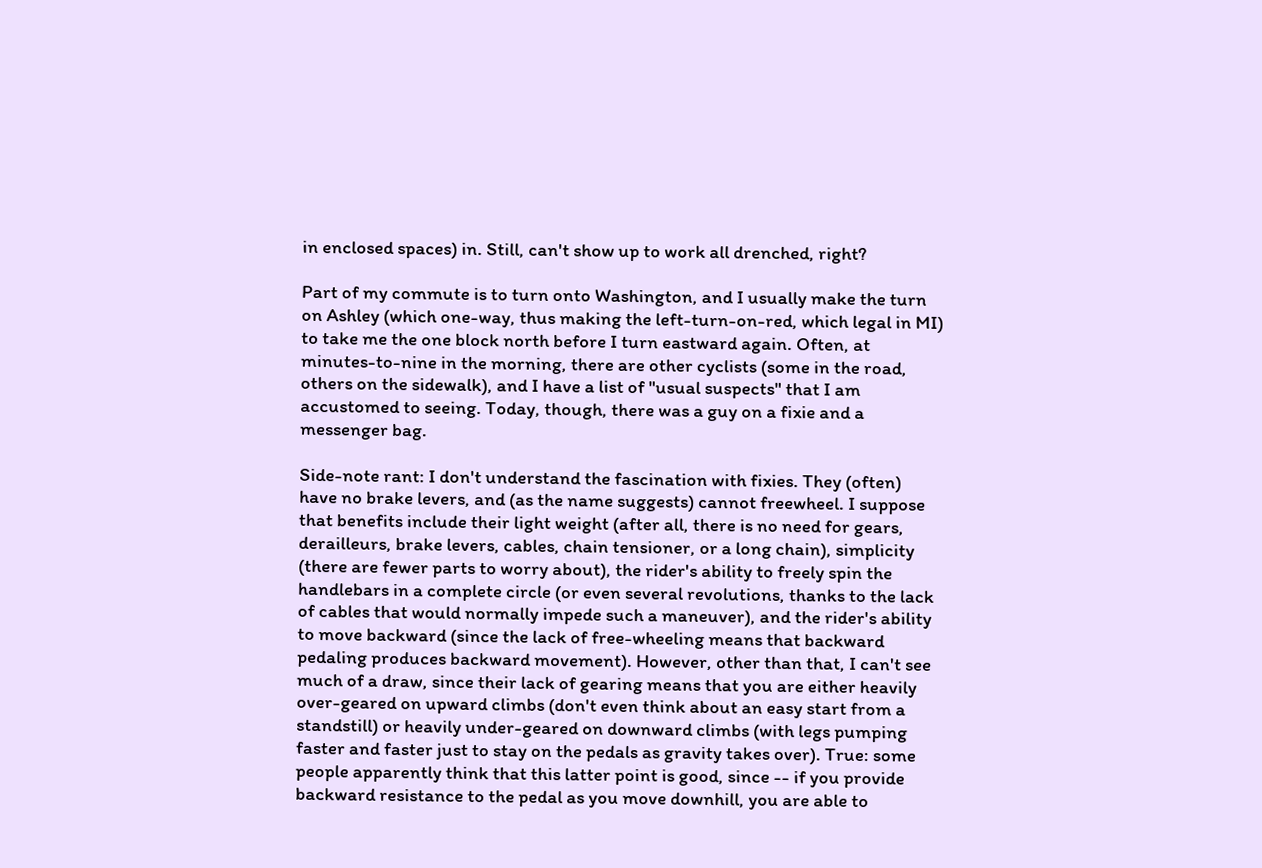in enclosed spaces) in. Still, can't show up to work all drenched, right?

Part of my commute is to turn onto Washington, and I usually make the turn on Ashley (which one-way, thus making the left-turn-on-red, which legal in MI) to take me the one block north before I turn eastward again. Often, at minutes-to-nine in the morning, there are other cyclists (some in the road, others on the sidewalk), and I have a list of "usual suspects" that I am accustomed to seeing. Today, though, there was a guy on a fixie and a messenger bag.

Side-note rant: I don't understand the fascination with fixies. They (often) have no brake levers, and (as the name suggests) cannot freewheel. I suppose that benefits include their light weight (after all, there is no need for gears, derailleurs, brake levers, cables, chain tensioner, or a long chain), simplicity (there are fewer parts to worry about), the rider's ability to freely spin the handlebars in a complete circle (or even several revolutions, thanks to the lack of cables that would normally impede such a maneuver), and the rider's ability to move backward (since the lack of free-wheeling means that backward pedaling produces backward movement). However, other than that, I can't see much of a draw, since their lack of gearing means that you are either heavily over-geared on upward climbs (don't even think about an easy start from a standstill) or heavily under-geared on downward climbs (with legs pumping faster and faster just to stay on the pedals as gravity takes over). True: some people apparently think that this latter point is good, since -- if you provide backward resistance to the pedal as you move downhill, you are able to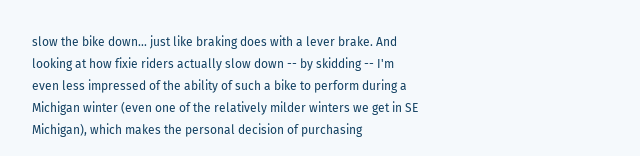slow the bike down... just like braking does with a lever brake. And looking at how fixie riders actually slow down -- by skidding -- I'm even less impressed of the ability of such a bike to perform during a Michigan winter (even one of the relatively milder winters we get in SE Michigan), which makes the personal decision of purchasing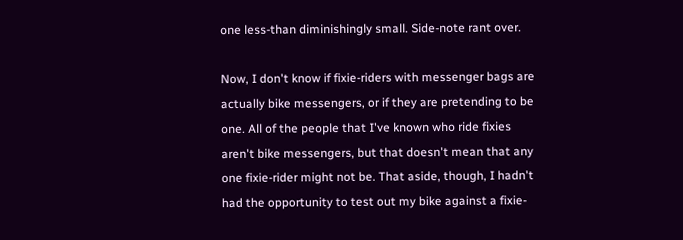one less-than diminishingly small. Side-note rant over.

Now, I don't know if fixie-riders with messenger bags are actually bike messengers, or if they are pretending to be one. All of the people that I've known who ride fixies aren't bike messengers, but that doesn't mean that any one fixie-rider might not be. That aside, though, I hadn't had the opportunity to test out my bike against a fixie-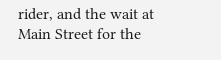rider, and the wait at Main Street for the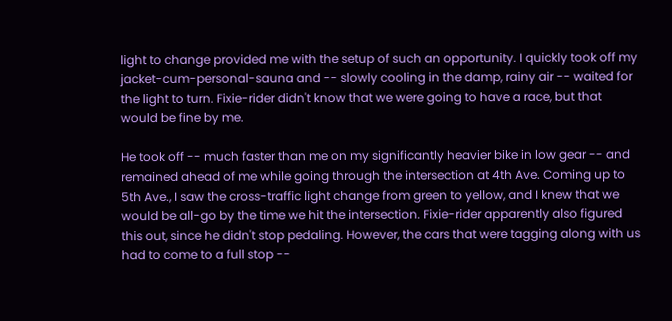light to change provided me with the setup of such an opportunity. I quickly took off my jacket-cum-personal-sauna and -- slowly cooling in the damp, rainy air -- waited for the light to turn. Fixie-rider didn't know that we were going to have a race, but that would be fine by me.

He took off -- much faster than me on my significantly heavier bike in low gear -- and remained ahead of me while going through the intersection at 4th Ave. Coming up to 5th Ave., I saw the cross-traffic light change from green to yellow, and I knew that we would be all-go by the time we hit the intersection. Fixie-rider apparently also figured this out, since he didn't stop pedaling. However, the cars that were tagging along with us had to come to a full stop --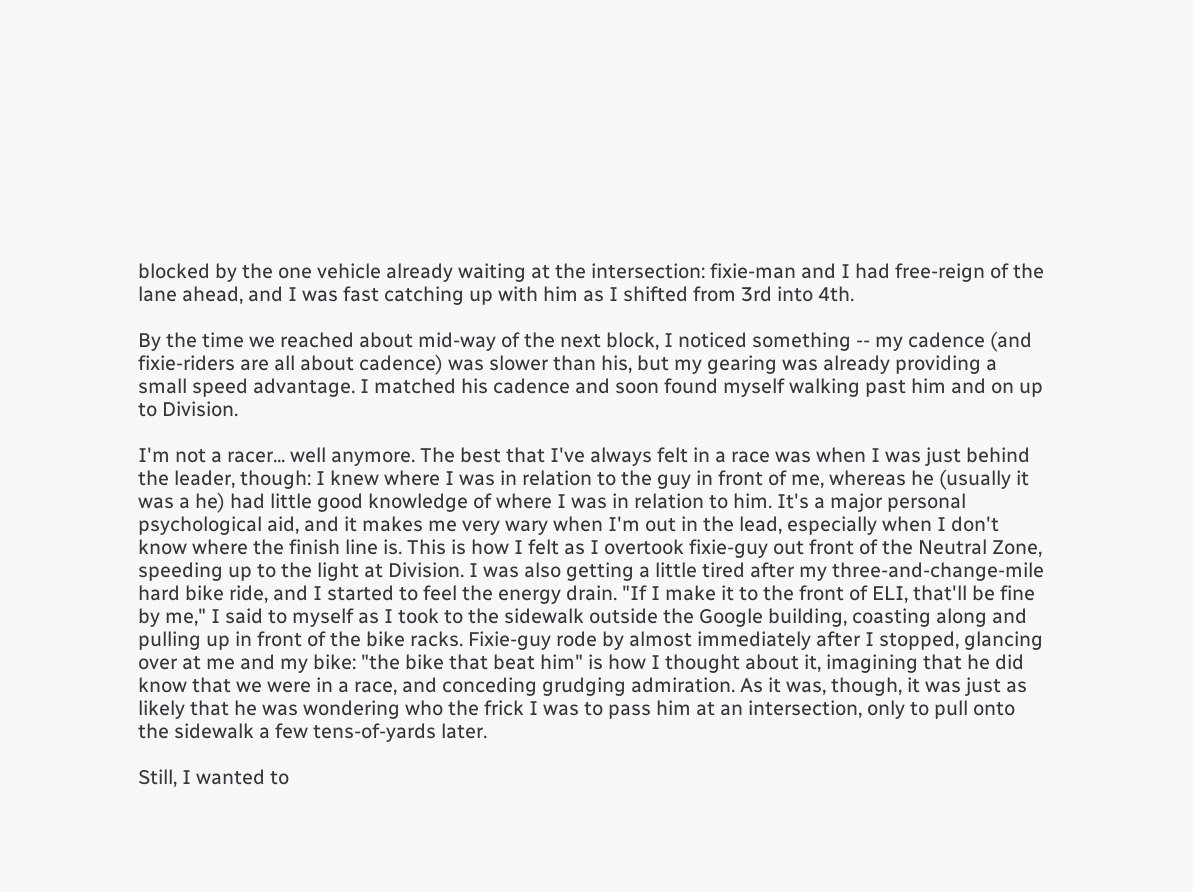blocked by the one vehicle already waiting at the intersection: fixie-man and I had free-reign of the lane ahead, and I was fast catching up with him as I shifted from 3rd into 4th.

By the time we reached about mid-way of the next block, I noticed something -- my cadence (and fixie-riders are all about cadence) was slower than his, but my gearing was already providing a small speed advantage. I matched his cadence and soon found myself walking past him and on up to Division.

I'm not a racer... well anymore. The best that I've always felt in a race was when I was just behind the leader, though: I knew where I was in relation to the guy in front of me, whereas he (usually it was a he) had little good knowledge of where I was in relation to him. It's a major personal psychological aid, and it makes me very wary when I'm out in the lead, especially when I don't know where the finish line is. This is how I felt as I overtook fixie-guy out front of the Neutral Zone, speeding up to the light at Division. I was also getting a little tired after my three-and-change-mile hard bike ride, and I started to feel the energy drain. "If I make it to the front of ELI, that'll be fine by me," I said to myself as I took to the sidewalk outside the Google building, coasting along and pulling up in front of the bike racks. Fixie-guy rode by almost immediately after I stopped, glancing over at me and my bike: "the bike that beat him" is how I thought about it, imagining that he did know that we were in a race, and conceding grudging admiration. As it was, though, it was just as likely that he was wondering who the frick I was to pass him at an intersection, only to pull onto the sidewalk a few tens-of-yards later.

Still, I wanted to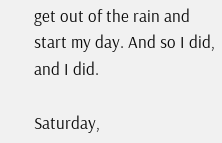get out of the rain and start my day. And so I did, and I did.

Saturday,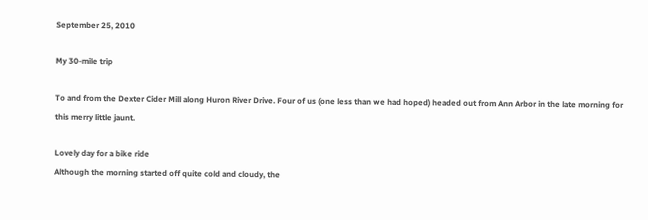September 25, 2010

My 30-mile trip

To and from the Dexter Cider Mill along Huron River Drive. Four of us (one less than we had hoped) headed out from Ann Arbor in the late morning for this merry little jaunt.

Lovely day for a bike ride
Although the morning started off quite cold and cloudy, the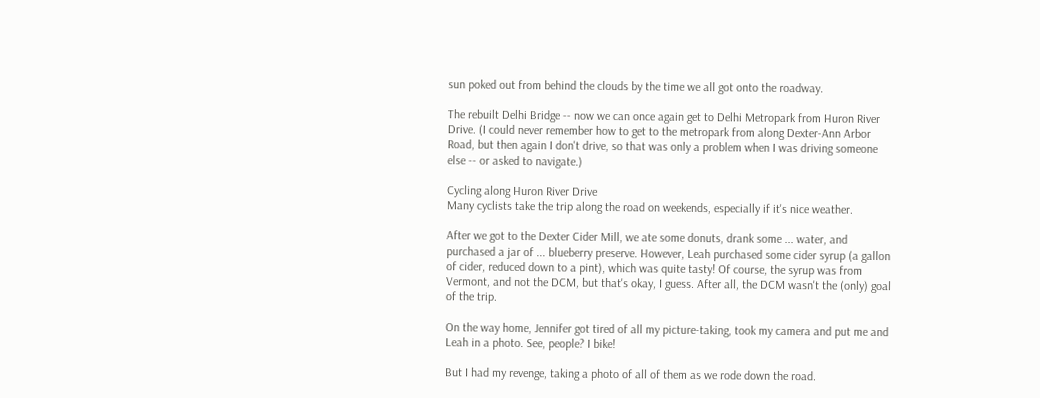sun poked out from behind the clouds by the time we all got onto the roadway.

The rebuilt Delhi Bridge -- now we can once again get to Delhi Metropark from Huron River Drive. (I could never remember how to get to the metropark from along Dexter-Ann Arbor Road, but then again I don't drive, so that was only a problem when I was driving someone else -- or asked to navigate.)

Cycling along Huron River Drive
Many cyclists take the trip along the road on weekends, especially if it's nice weather.

After we got to the Dexter Cider Mill, we ate some donuts, drank some ... water, and purchased a jar of ... blueberry preserve. However, Leah purchased some cider syrup (a gallon of cider, reduced down to a pint), which was quite tasty! Of course, the syrup was from Vermont, and not the DCM, but that's okay, I guess. After all, the DCM wasn't the (only) goal of the trip.

On the way home, Jennifer got tired of all my picture-taking, took my camera and put me and Leah in a photo. See, people? I bike!

But I had my revenge, taking a photo of all of them as we rode down the road.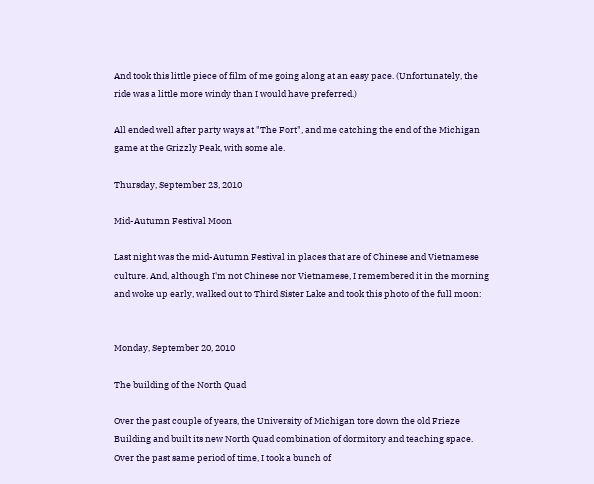And took this little piece of film of me going along at an easy pace. (Unfortunately, the ride was a little more windy than I would have preferred.)

All ended well after party ways at "The Fort", and me catching the end of the Michigan game at the Grizzly Peak, with some ale.

Thursday, September 23, 2010

Mid-Autumn Festival Moon

Last night was the mid-Autumn Festival in places that are of Chinese and Vietnamese culture. And, although I'm not Chinese nor Vietnamese, I remembered it in the morning and woke up early, walked out to Third Sister Lake and took this photo of the full moon:


Monday, September 20, 2010

The building of the North Quad

Over the past couple of years, the University of Michigan tore down the old Frieze Building and built its new North Quad combination of dormitory and teaching space. Over the past same period of time, I took a bunch of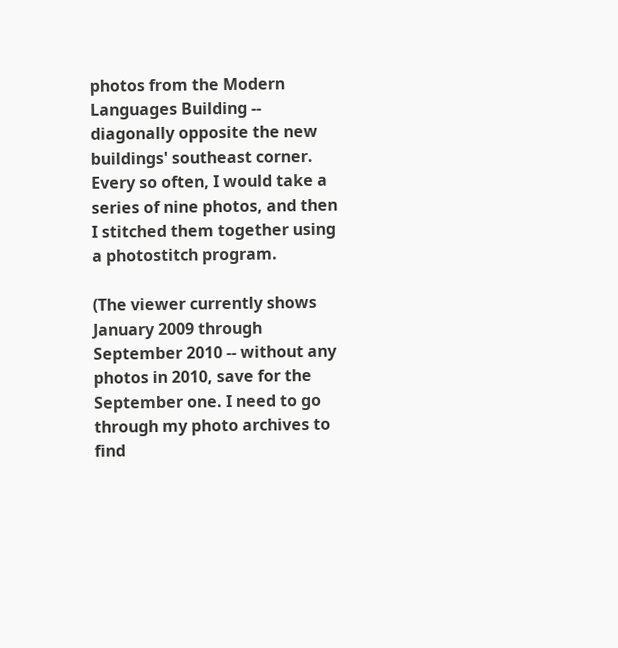photos from the Modern Languages Building -- diagonally opposite the new buildings' southeast corner. Every so often, I would take a series of nine photos, and then I stitched them together using a photostitch program.

(The viewer currently shows January 2009 through September 2010 -- without any photos in 2010, save for the September one. I need to go through my photo archives to find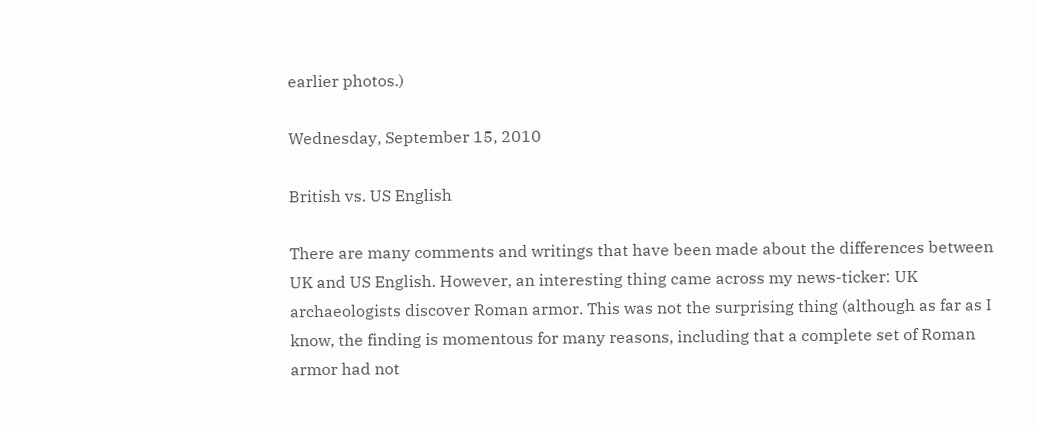earlier photos.)

Wednesday, September 15, 2010

British vs. US English

There are many comments and writings that have been made about the differences between UK and US English. However, an interesting thing came across my news-ticker: UK archaeologists discover Roman armor. This was not the surprising thing (although as far as I know, the finding is momentous for many reasons, including that a complete set of Roman armor had not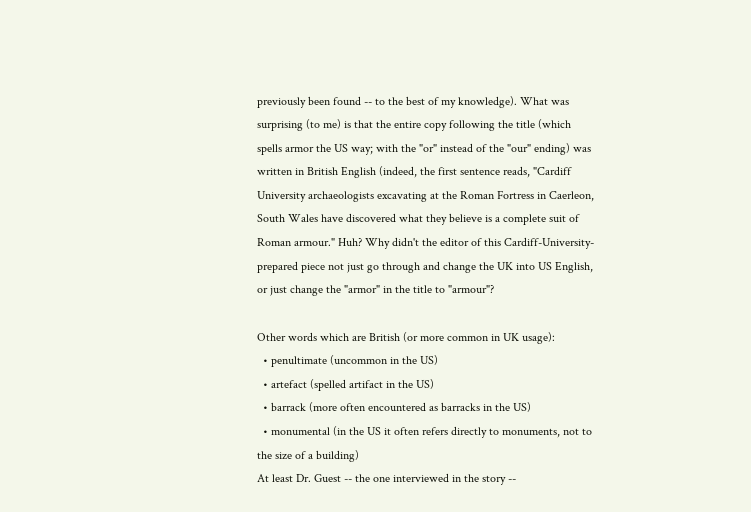previously been found -- to the best of my knowledge). What was surprising (to me) is that the entire copy following the title (which spells armor the US way; with the "or" instead of the "our" ending) was written in British English (indeed, the first sentence reads, "Cardiff University archaeologists excavating at the Roman Fortress in Caerleon, South Wales have discovered what they believe is a complete suit of Roman armour." Huh? Why didn't the editor of this Cardiff-University-prepared piece not just go through and change the UK into US English, or just change the "armor" in the title to "armour"?

Other words which are British (or more common in UK usage):
  • penultimate (uncommon in the US)
  • artefact (spelled artifact in the US)
  • barrack (more often encountered as barracks in the US)
  • monumental (in the US it often refers directly to monuments, not to the size of a building)
At least Dr. Guest -- the one interviewed in the story --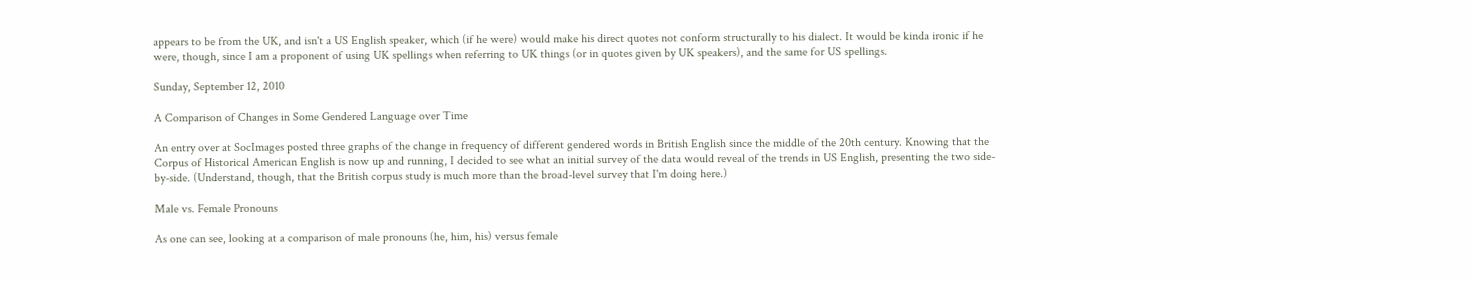appears to be from the UK, and isn't a US English speaker, which (if he were) would make his direct quotes not conform structurally to his dialect. It would be kinda ironic if he were, though, since I am a proponent of using UK spellings when referring to UK things (or in quotes given by UK speakers), and the same for US spellings.

Sunday, September 12, 2010

A Comparison of Changes in Some Gendered Language over Time

An entry over at SocImages posted three graphs of the change in frequency of different gendered words in British English since the middle of the 20th century. Knowing that the Corpus of Historical American English is now up and running, I decided to see what an initial survey of the data would reveal of the trends in US English, presenting the two side-by-side. (Understand, though, that the British corpus study is much more than the broad-level survey that I'm doing here.)

Male vs. Female Pronouns

As one can see, looking at a comparison of male pronouns (he, him, his) versus female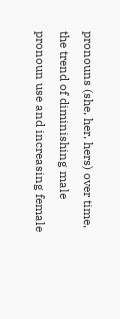pronouns (she, her, hers) over time, the trend of diminishing male pronoun use and increasing female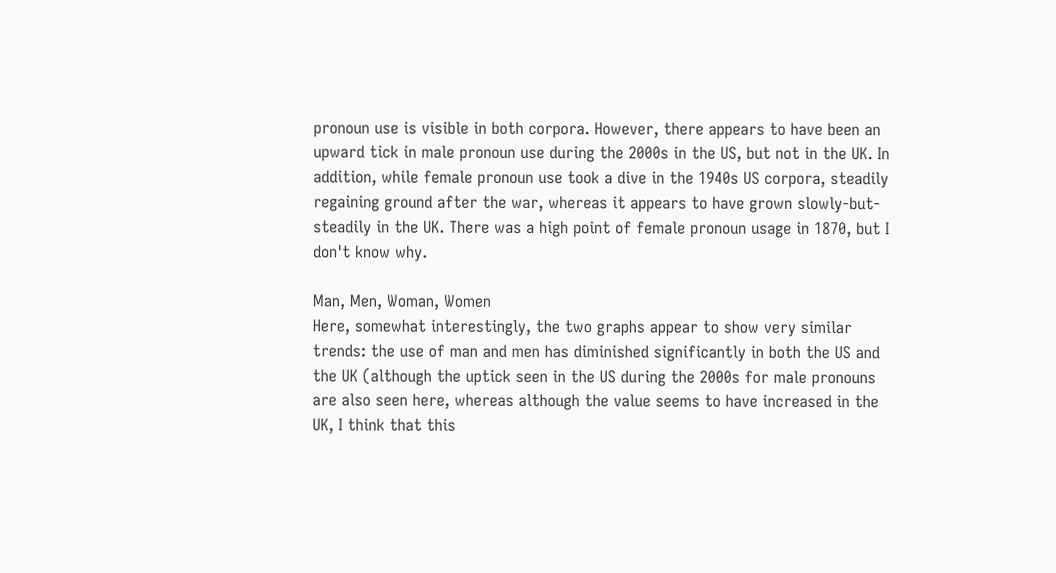pronoun use is visible in both corpora. However, there appears to have been an upward tick in male pronoun use during the 2000s in the US, but not in the UK. In addition, while female pronoun use took a dive in the 1940s US corpora, steadily regaining ground after the war, whereas it appears to have grown slowly-but-steadily in the UK. There was a high point of female pronoun usage in 1870, but I don't know why.

Man, Men, Woman, Women
Here, somewhat interestingly, the two graphs appear to show very similar trends: the use of man and men has diminished significantly in both the US and the UK (although the uptick seen in the US during the 2000s for male pronouns are also seen here, whereas although the value seems to have increased in the UK, I think that this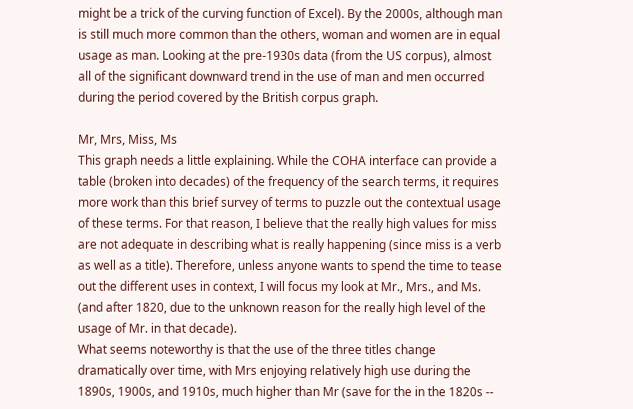might be a trick of the curving function of Excel). By the 2000s, although man is still much more common than the others, woman and women are in equal usage as man. Looking at the pre-1930s data (from the US corpus), almost all of the significant downward trend in the use of man and men occurred during the period covered by the British corpus graph.

Mr, Mrs, Miss, Ms
This graph needs a little explaining. While the COHA interface can provide a table (broken into decades) of the frequency of the search terms, it requires more work than this brief survey of terms to puzzle out the contextual usage of these terms. For that reason, I believe that the really high values for miss are not adequate in describing what is really happening (since miss is a verb as well as a title). Therefore, unless anyone wants to spend the time to tease out the different uses in context, I will focus my look at Mr., Mrs., and Ms. (and after 1820, due to the unknown reason for the really high level of the usage of Mr. in that decade).
What seems noteworthy is that the use of the three titles change dramatically over time, with Mrs enjoying relatively high use during the 1890s, 1900s, and 1910s, much higher than Mr (save for the in the 1820s --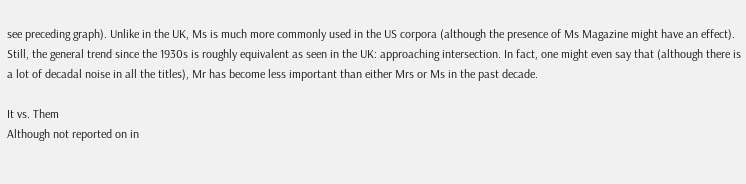see preceding graph). Unlike in the UK, Ms is much more commonly used in the US corpora (although the presence of Ms Magazine might have an effect). Still, the general trend since the 1930s is roughly equivalent as seen in the UK: approaching intersection. In fact, one might even say that (although there is a lot of decadal noise in all the titles), Mr has become less important than either Mrs or Ms in the past decade.

It vs. Them
Although not reported on in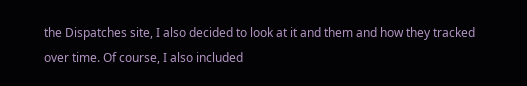the Dispatches site, I also decided to look at it and them and how they tracked over time. Of course, I also included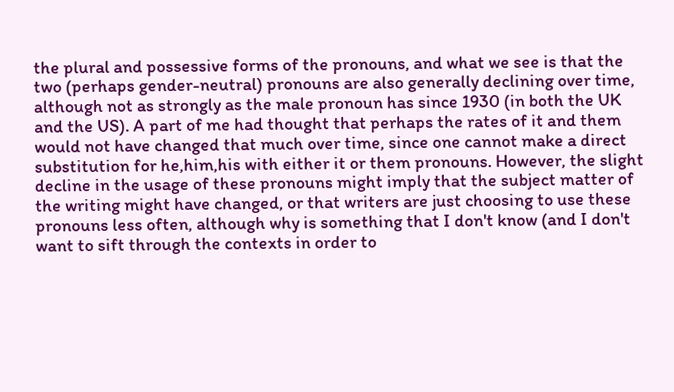the plural and possessive forms of the pronouns, and what we see is that the two (perhaps gender-neutral) pronouns are also generally declining over time, although not as strongly as the male pronoun has since 1930 (in both the UK and the US). A part of me had thought that perhaps the rates of it and them would not have changed that much over time, since one cannot make a direct substitution for he,him,his with either it or them pronouns. However, the slight decline in the usage of these pronouns might imply that the subject matter of the writing might have changed, or that writers are just choosing to use these pronouns less often, although why is something that I don't know (and I don't want to sift through the contexts in order to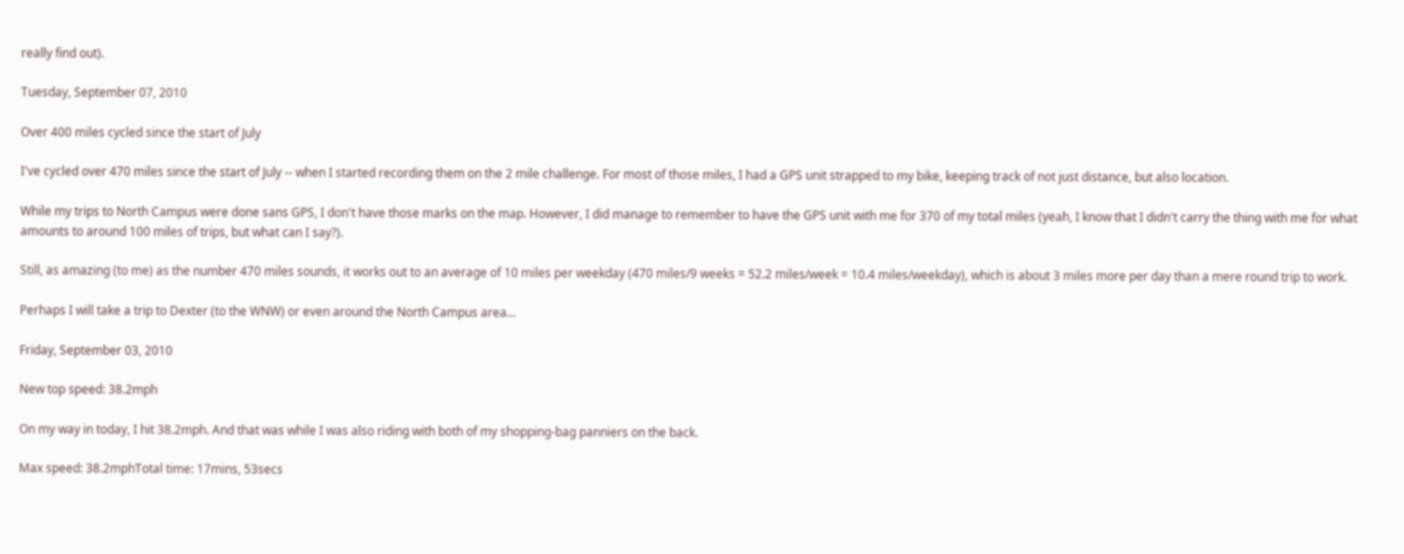really find out).

Tuesday, September 07, 2010

Over 400 miles cycled since the start of July

I've cycled over 470 miles since the start of July -- when I started recording them on the 2 mile challenge. For most of those miles, I had a GPS unit strapped to my bike, keeping track of not just distance, but also location.

While my trips to North Campus were done sans GPS, I don't have those marks on the map. However, I did manage to remember to have the GPS unit with me for 370 of my total miles (yeah, I know that I didn't carry the thing with me for what amounts to around 100 miles of trips, but what can I say?).

Still, as amazing (to me) as the number 470 miles sounds, it works out to an average of 10 miles per weekday (470 miles/9 weeks = 52.2 miles/week = 10.4 miles/weekday), which is about 3 miles more per day than a mere round trip to work.

Perhaps I will take a trip to Dexter (to the WNW) or even around the North Campus area...

Friday, September 03, 2010

New top speed: 38.2mph

On my way in today, I hit 38.2mph. And that was while I was also riding with both of my shopping-bag panniers on the back.

Max speed: 38.2mphTotal time: 17mins, 53secs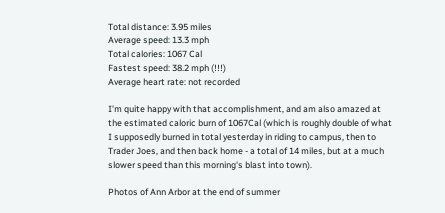Total distance: 3.95 miles
Average speed: 13.3 mph
Total calories: 1067 Cal
Fastest speed: 38.2 mph (!!!)
Average heart rate: not recorded

I'm quite happy with that accomplishment, and am also amazed at the estimated caloric burn of 1067Cal (which is roughly double of what I supposedly burned in total yesterday in riding to campus, then to Trader Joes, and then back home - a total of 14 miles, but at a much slower speed than this morning's blast into town).

Photos of Ann Arbor at the end of summer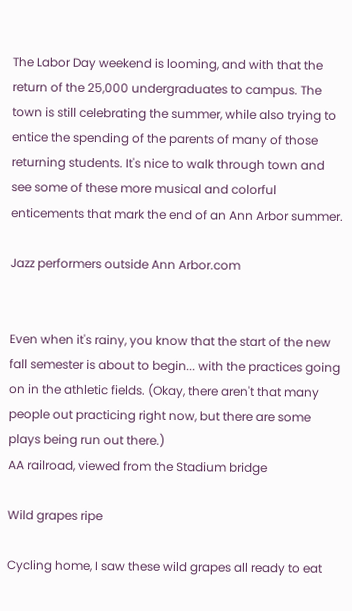The Labor Day weekend is looming, and with that the return of the 25,000 undergraduates to campus. The town is still celebrating the summer, while also trying to entice the spending of the parents of many of those returning students. It's nice to walk through town and see some of these more musical and colorful enticements that mark the end of an Ann Arbor summer.

Jazz performers outside Ann Arbor.com


Even when it's rainy, you know that the start of the new fall semester is about to begin... with the practices going on in the athletic fields. (Okay, there aren't that many people out practicing right now, but there are some plays being run out there.)
AA railroad, viewed from the Stadium bridge

Wild grapes ripe

Cycling home, I saw these wild grapes all ready to eat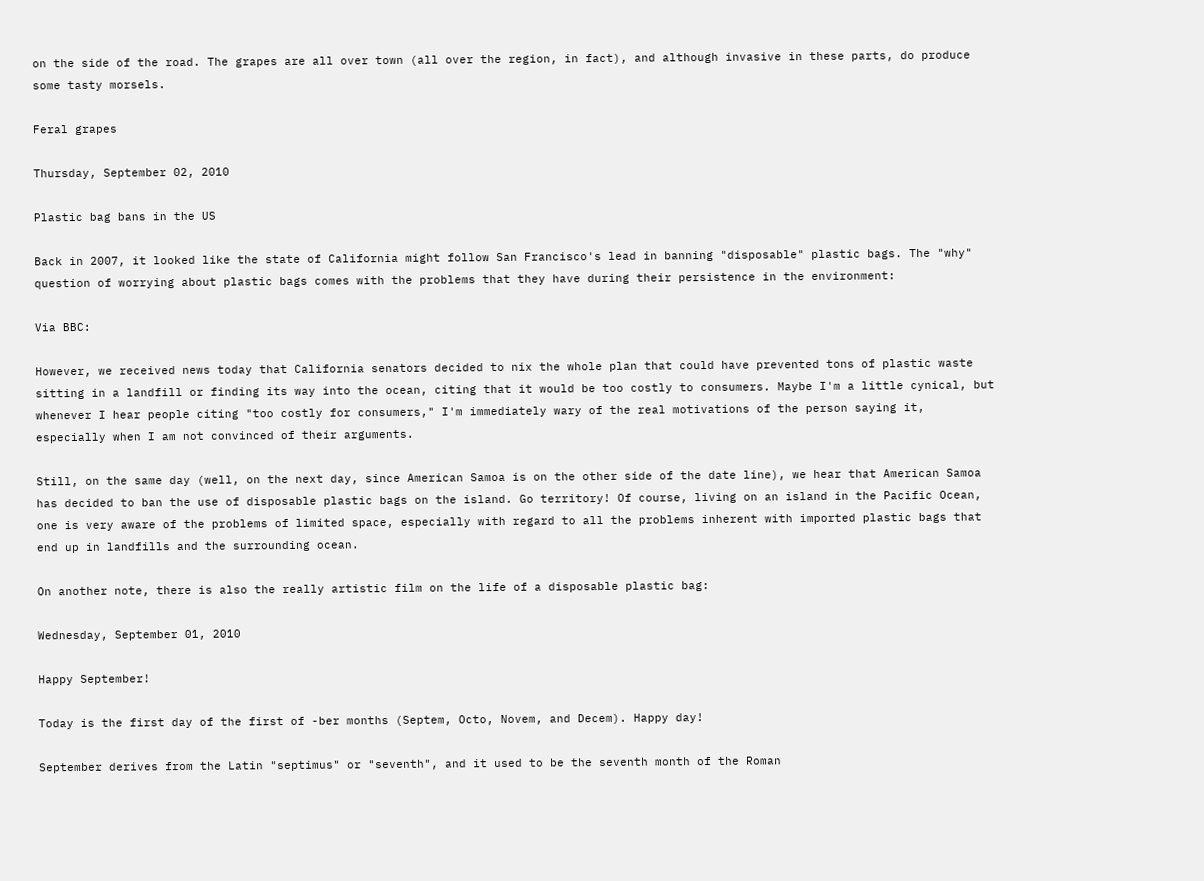on the side of the road. The grapes are all over town (all over the region, in fact), and although invasive in these parts, do produce some tasty morsels.

Feral grapes

Thursday, September 02, 2010

Plastic bag bans in the US

Back in 2007, it looked like the state of California might follow San Francisco's lead in banning "disposable" plastic bags. The "why" question of worrying about plastic bags comes with the problems that they have during their persistence in the environment:

Via BBC:

However, we received news today that California senators decided to nix the whole plan that could have prevented tons of plastic waste sitting in a landfill or finding its way into the ocean, citing that it would be too costly to consumers. Maybe I'm a little cynical, but whenever I hear people citing "too costly for consumers," I'm immediately wary of the real motivations of the person saying it, especially when I am not convinced of their arguments.

Still, on the same day (well, on the next day, since American Samoa is on the other side of the date line), we hear that American Samoa has decided to ban the use of disposable plastic bags on the island. Go territory! Of course, living on an island in the Pacific Ocean, one is very aware of the problems of limited space, especially with regard to all the problems inherent with imported plastic bags that end up in landfills and the surrounding ocean.

On another note, there is also the really artistic film on the life of a disposable plastic bag:

Wednesday, September 01, 2010

Happy September!

Today is the first day of the first of -ber months (Septem, Octo, Novem, and Decem). Happy day!

September derives from the Latin "septimus" or "seventh", and it used to be the seventh month of the Roman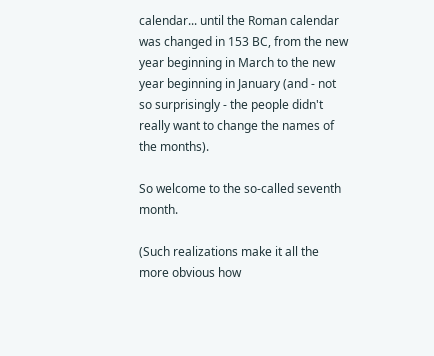calendar... until the Roman calendar was changed in 153 BC, from the new year beginning in March to the new year beginning in January (and - not so surprisingly - the people didn't really want to change the names of the months).

So welcome to the so-called seventh month.

(Such realizations make it all the more obvious how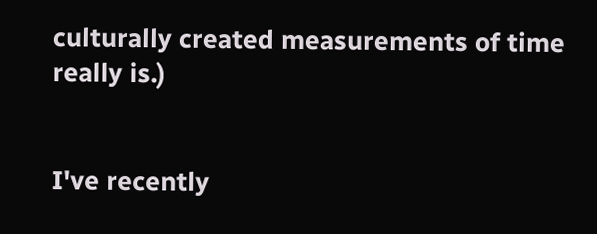culturally created measurements of time really is.)


I've recently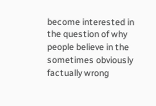become interested in the question of why people believe in the sometimes obviously factually wrong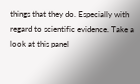things that they do. Especially with regard to scientific evidence. Take a look at this panel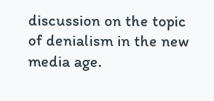discussion on the topic of denialism in the new media age.